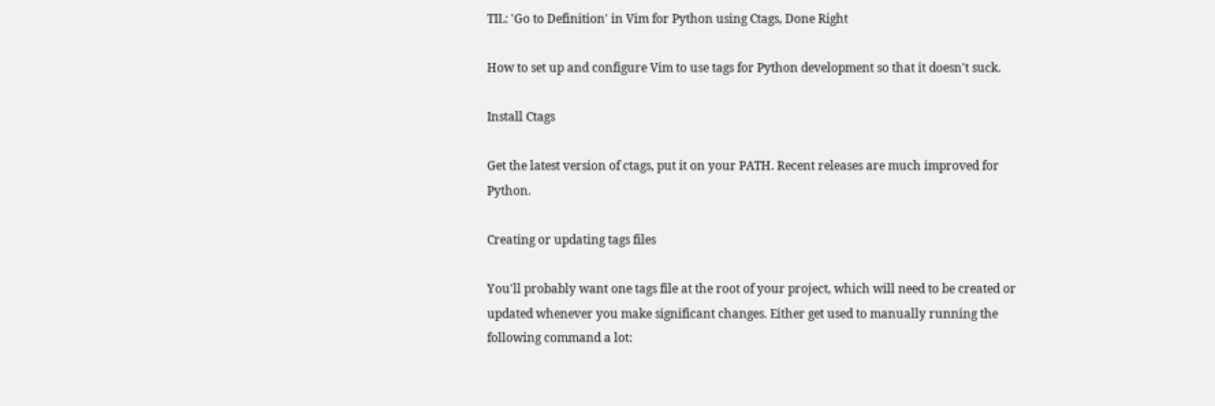TIL: 'Go to Definition' in Vim for Python using Ctags, Done Right

How to set up and configure Vim to use tags for Python development so that it doesn't suck.

Install Ctags

Get the latest version of ctags, put it on your PATH. Recent releases are much improved for Python.

Creating or updating tags files

You'll probably want one tags file at the root of your project, which will need to be created or updated whenever you make significant changes. Either get used to manually running the following command a lot: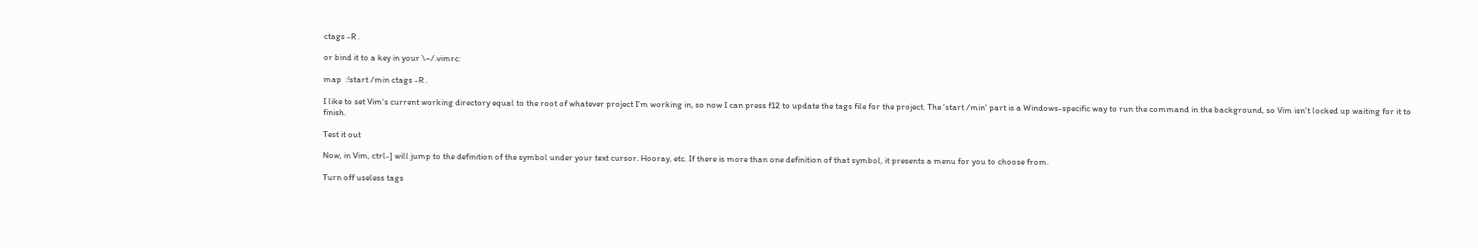ctags -R .

or bind it to a key in your \~/.vimrc:

map  :!start /min ctags -R .

I like to set Vim's current working directory equal to the root of whatever project I'm working in, so now I can press f12 to update the tags file for the project. The 'start /min' part is a Windows-specific way to run the command in the background, so Vim isn't locked up waiting for it to finish.

Test it out

Now, in Vim, ctrl-] will jump to the definition of the symbol under your text cursor. Hooray, etc. If there is more than one definition of that symbol, it presents a menu for you to choose from.

Turn off useless tags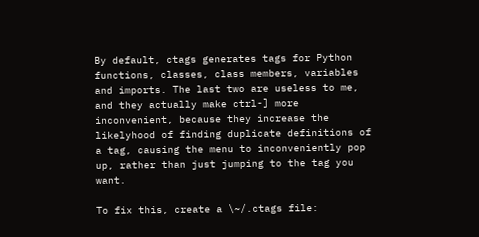By default, ctags generates tags for Python functions, classes, class members, variables and imports. The last two are useless to me, and they actually make ctrl-] more inconvenient, because they increase the likelyhood of finding duplicate definitions of a tag, causing the menu to inconveniently pop up, rather than just jumping to the tag you want.

To fix this, create a \~/.ctags file: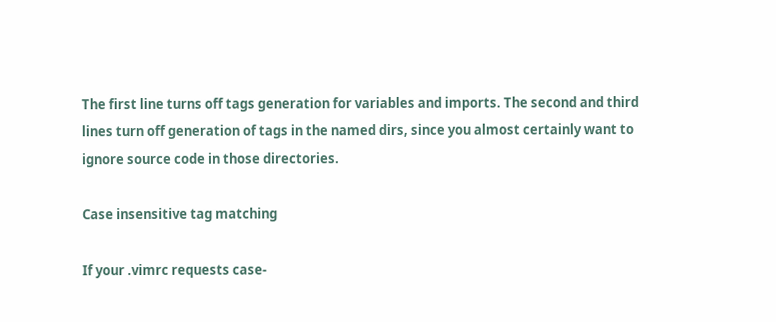The first line turns off tags generation for variables and imports. The second and third lines turn off generation of tags in the named dirs, since you almost certainly want to ignore source code in those directories.

Case insensitive tag matching

If your .vimrc requests case-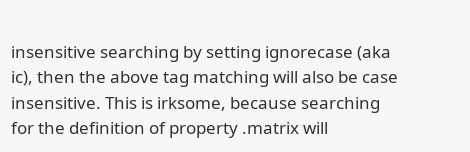insensitive searching by setting ignorecase (aka ic), then the above tag matching will also be case insensitive. This is irksome, because searching for the definition of property .matrix will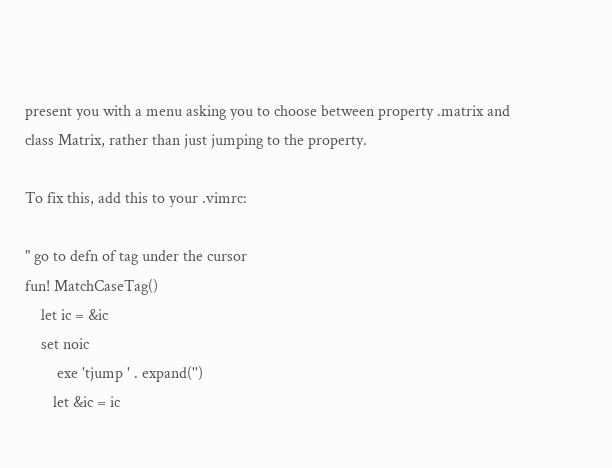present you with a menu asking you to choose between property .matrix and class Matrix, rather than just jumping to the property.

To fix this, add this to your .vimrc:

" go to defn of tag under the cursor
fun! MatchCaseTag()
    let ic = &ic
    set noic
        exe 'tjump ' . expand('')
       let &ic = ic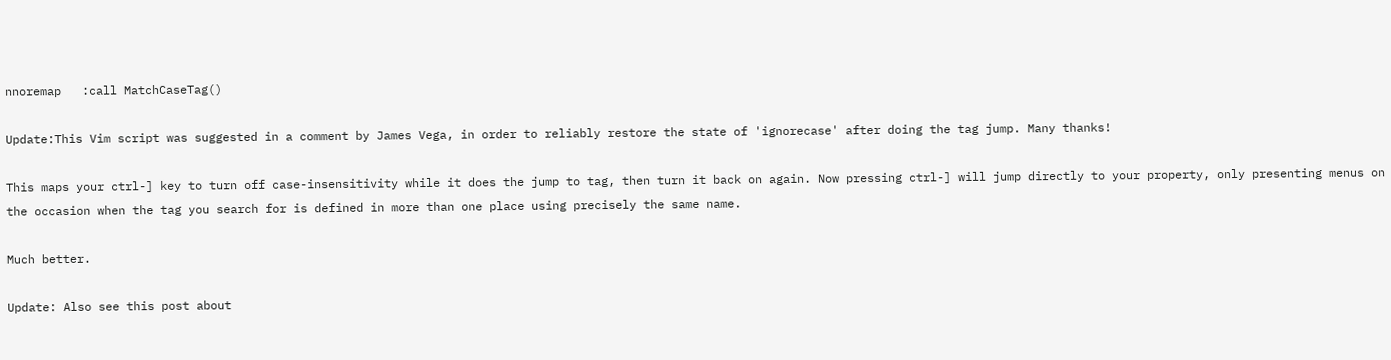nnoremap   :call MatchCaseTag()

Update:This Vim script was suggested in a comment by James Vega, in order to reliably restore the state of 'ignorecase' after doing the tag jump. Many thanks!

This maps your ctrl-] key to turn off case-insensitivity while it does the jump to tag, then turn it back on again. Now pressing ctrl-] will jump directly to your property, only presenting menus on the occasion when the tag you search for is defined in more than one place using precisely the same name.

Much better.

Update: Also see this post about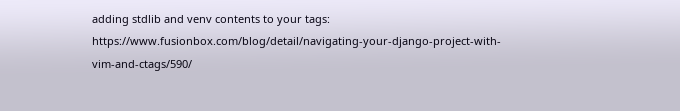adding stdlib and venv contents to your tags: https://www.fusionbox.com/blog/detail/navigating-your-django-project-with-vim-and-ctags/590/